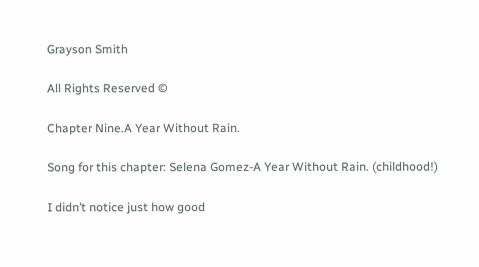Grayson Smith

All Rights Reserved ©

Chapter Nine.A Year Without Rain.

Song for this chapter: Selena Gomez-A Year Without Rain. (childhood!)

I didn’t notice just how good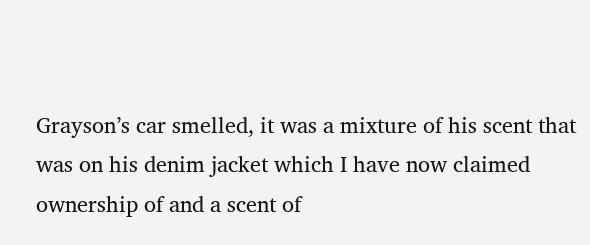Grayson’s car smelled, it was a mixture of his scent that was on his denim jacket which I have now claimed ownership of and a scent of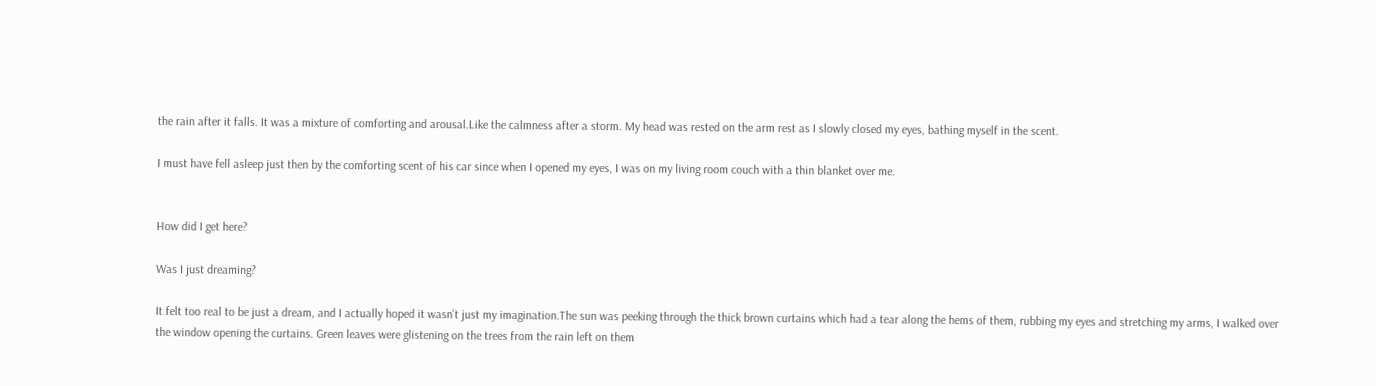the rain after it falls. It was a mixture of comforting and arousal.Like the calmness after a storm. My head was rested on the arm rest as I slowly closed my eyes, bathing myself in the scent.

I must have fell asleep just then by the comforting scent of his car since when I opened my eyes, I was on my living room couch with a thin blanket over me.


How did I get here?

Was I just dreaming?

It felt too real to be just a dream, and I actually hoped it wasn’t just my imagination.The sun was peeking through the thick brown curtains which had a tear along the hems of them, rubbing my eyes and stretching my arms, I walked over the window opening the curtains. Green leaves were glistening on the trees from the rain left on them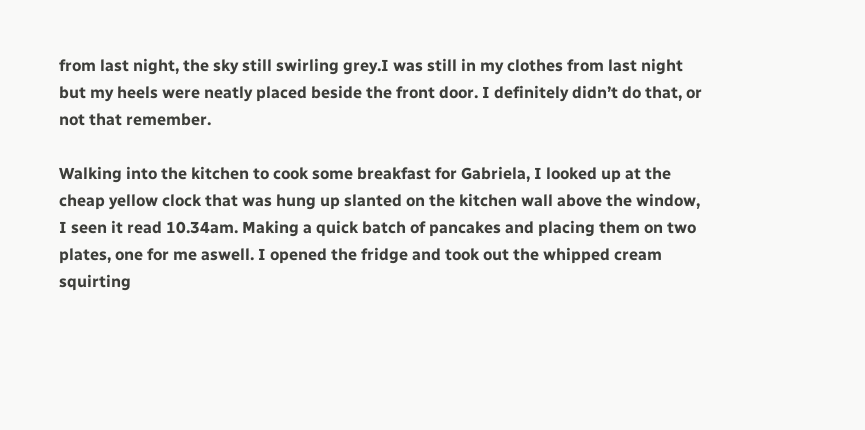from last night, the sky still swirling grey.I was still in my clothes from last night but my heels were neatly placed beside the front door. I definitely didn’t do that, or not that remember.

Walking into the kitchen to cook some breakfast for Gabriela, I looked up at the cheap yellow clock that was hung up slanted on the kitchen wall above the window, I seen it read 10.34am. Making a quick batch of pancakes and placing them on two plates, one for me aswell. I opened the fridge and took out the whipped cream squirting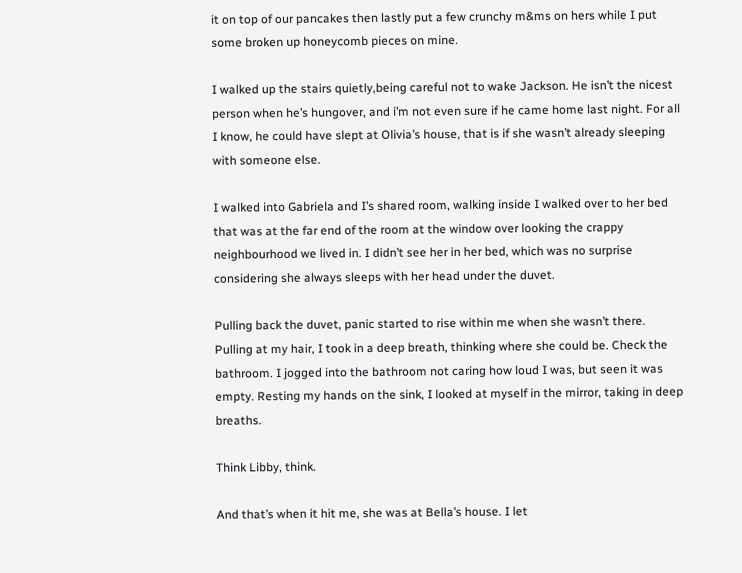it on top of our pancakes then lastly put a few crunchy m&ms on hers while I put some broken up honeycomb pieces on mine.

I walked up the stairs quietly,being careful not to wake Jackson. He isn’t the nicest person when he’s hungover, and i’m not even sure if he came home last night. For all I know, he could have slept at Olivia’s house, that is if she wasn’t already sleeping with someone else.

I walked into Gabriela and I’s shared room, walking inside I walked over to her bed that was at the far end of the room at the window over looking the crappy neighbourhood we lived in. I didn’t see her in her bed, which was no surprise considering she always sleeps with her head under the duvet.

Pulling back the duvet, panic started to rise within me when she wasn’t there. Pulling at my hair, I took in a deep breath, thinking where she could be. Check the bathroom. I jogged into the bathroom not caring how loud I was, but seen it was empty. Resting my hands on the sink, I looked at myself in the mirror, taking in deep breaths.

Think Libby, think.

And that’s when it hit me, she was at Bella’s house. I let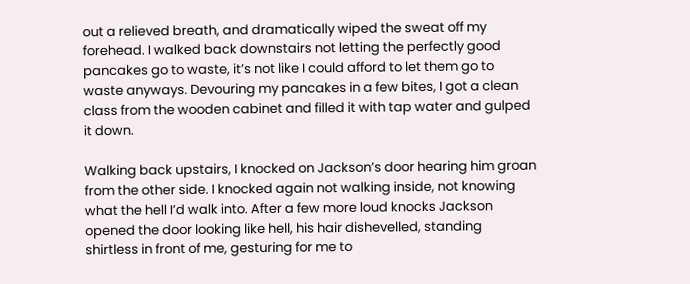out a relieved breath, and dramatically wiped the sweat off my forehead. I walked back downstairs not letting the perfectly good pancakes go to waste, it’s not like I could afford to let them go to waste anyways. Devouring my pancakes in a few bites, I got a clean class from the wooden cabinet and filled it with tap water and gulped it down.

Walking back upstairs, I knocked on Jackson’s door hearing him groan from the other side. I knocked again not walking inside, not knowing what the hell I’d walk into. After a few more loud knocks Jackson opened the door looking like hell, his hair dishevelled, standing shirtless in front of me, gesturing for me to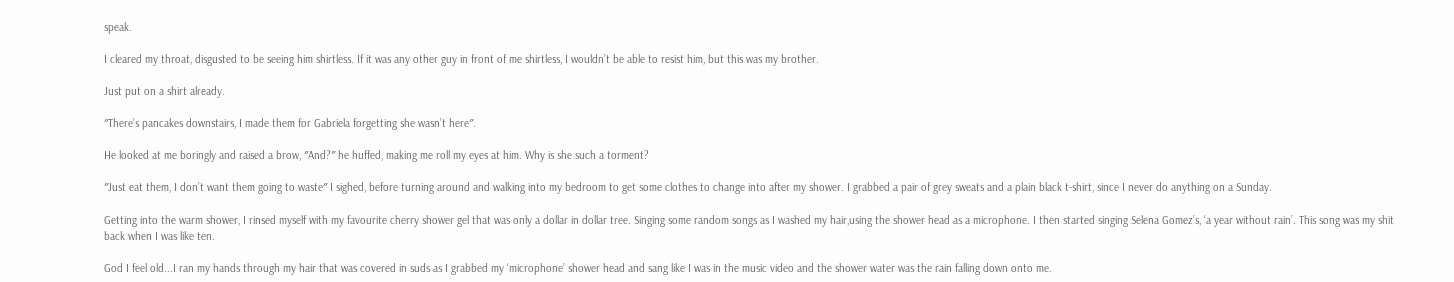speak.

I cleared my throat, disgusted to be seeing him shirtless. If it was any other guy in front of me shirtless, I wouldn’t be able to resist him, but this was my brother.

Just put on a shirt already.

″There’s pancakes downstairs, I made them for Gabriela forgetting she wasn’t here″.

He looked at me boringly and raised a brow, ″And?″ he huffed, making me roll my eyes at him. Why is she such a torment?

″Just eat them, I don’t want them going to waste″ I sighed, before turning around and walking into my bedroom to get some clothes to change into after my shower. I grabbed a pair of grey sweats and a plain black t-shirt, since I never do anything on a Sunday.

Getting into the warm shower, I rinsed myself with my favourite cherry shower gel that was only a dollar in dollar tree. Singing some random songs as I washed my hair,using the shower head as a microphone. I then started singing Selena Gomez’s, ‘a year without rain’. This song was my shit back when I was like ten.

God I feel old...I ran my hands through my hair that was covered in suds as I grabbed my ‘microphone’ shower head and sang like I was in the music video and the shower water was the rain falling down onto me.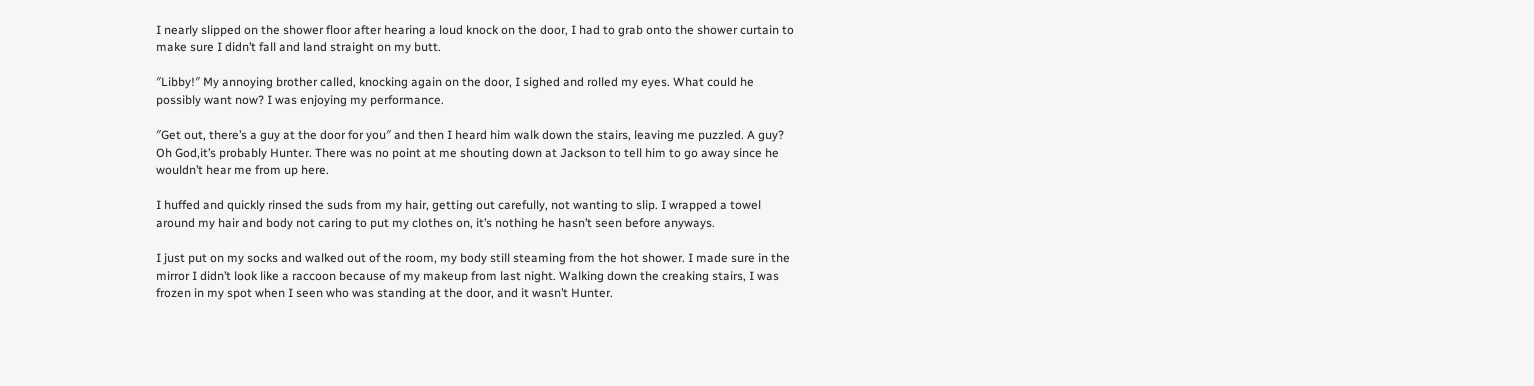I nearly slipped on the shower floor after hearing a loud knock on the door, I had to grab onto the shower curtain to make sure I didn’t fall and land straight on my butt.

″Libby!″ My annoying brother called, knocking again on the door, I sighed and rolled my eyes. What could he possibly want now? I was enjoying my performance.

″Get out, there’s a guy at the door for you″ and then I heard him walk down the stairs, leaving me puzzled. A guy? Oh God,it’s probably Hunter. There was no point at me shouting down at Jackson to tell him to go away since he wouldn’t hear me from up here.

I huffed and quickly rinsed the suds from my hair, getting out carefully, not wanting to slip. I wrapped a towel around my hair and body not caring to put my clothes on, it’s nothing he hasn’t seen before anyways.

I just put on my socks and walked out of the room, my body still steaming from the hot shower. I made sure in the mirror I didn’t look like a raccoon because of my makeup from last night. Walking down the creaking stairs, I was frozen in my spot when I seen who was standing at the door, and it wasn’t Hunter.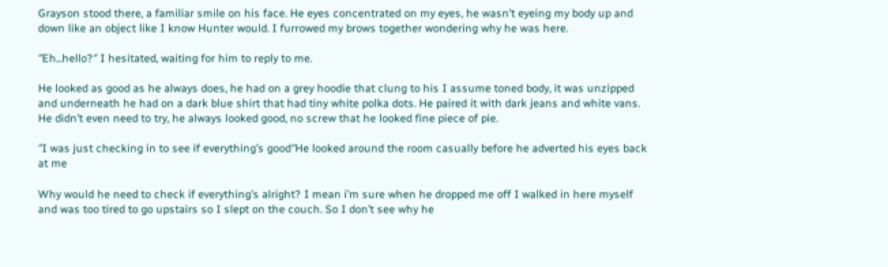Grayson stood there, a familiar smile on his face. He eyes concentrated on my eyes, he wasn’t eyeing my body up and down like an object like I know Hunter would. I furrowed my brows together wondering why he was here.

″Eh...hello?″ I hesitated, waiting for him to reply to me.

He looked as good as he always does, he had on a grey hoodie that clung to his I assume toned body, it was unzipped and underneath he had on a dark blue shirt that had tiny white polka dots. He paired it with dark jeans and white vans. He didn’t even need to try, he always looked good, no screw that he looked fine piece of pie.

″I was just checking in to see if everything’s good″He looked around the room casually before he adverted his eyes back at me

Why would he need to check if everything’s alright? I mean i’m sure when he dropped me off I walked in here myself and was too tired to go upstairs so I slept on the couch. So I don’t see why he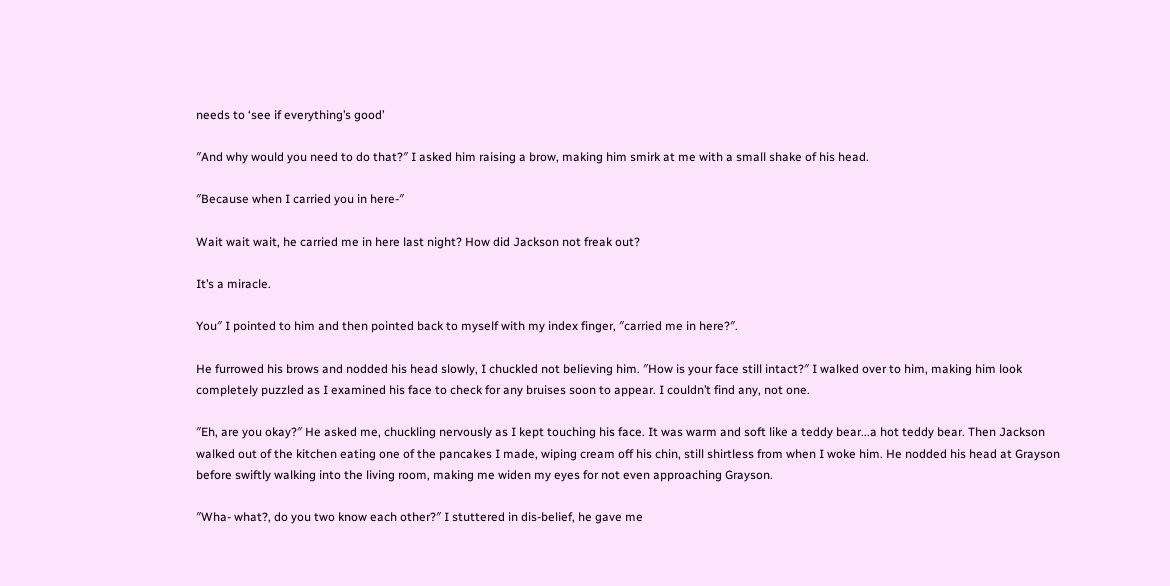needs to ‘see if everything’s good’

″And why would you need to do that?″ I asked him raising a brow, making him smirk at me with a small shake of his head.

″Because when I carried you in here-″

Wait wait wait, he carried me in here last night? How did Jackson not freak out?

It’s a miracle.

You″ I pointed to him and then pointed back to myself with my index finger, ″carried me in here?″.

He furrowed his brows and nodded his head slowly, I chuckled not believing him. ″How is your face still intact?″ I walked over to him, making him look completely puzzled as I examined his face to check for any bruises soon to appear. I couldn’t find any, not one.

″Eh, are you okay?″ He asked me, chuckling nervously as I kept touching his face. It was warm and soft like a teddy bear...a hot teddy bear. Then Jackson walked out of the kitchen eating one of the pancakes I made, wiping cream off his chin, still shirtless from when I woke him. He nodded his head at Grayson before swiftly walking into the living room, making me widen my eyes for not even approaching Grayson.

″Wha- what?, do you two know each other?″ I stuttered in dis-belief, he gave me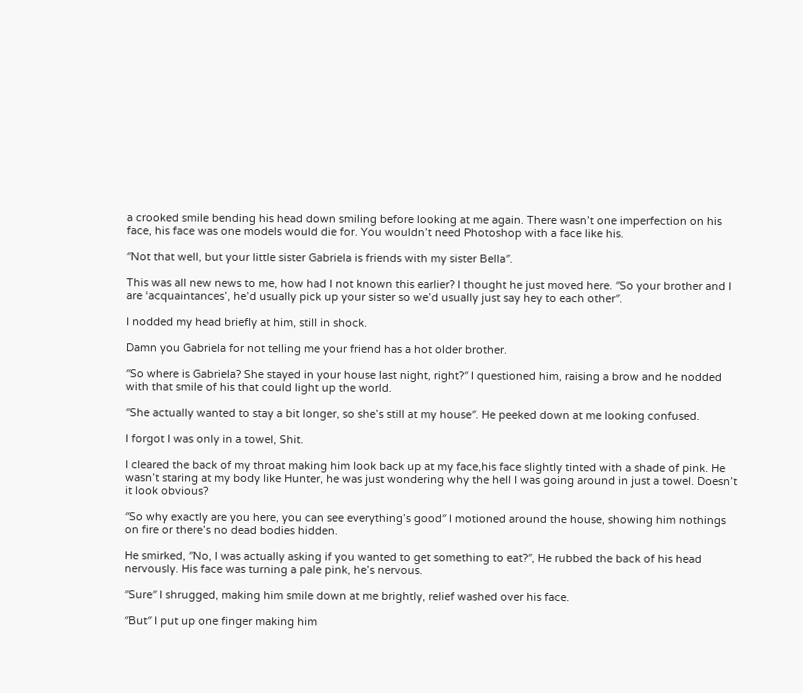a crooked smile bending his head down smiling before looking at me again. There wasn’t one imperfection on his face, his face was one models would die for. You wouldn’t need Photoshop with a face like his.

″Not that well, but your little sister Gabriela is friends with my sister Bella″.

This was all new news to me, how had I not known this earlier? I thought he just moved here. ″So your brother and I are ‘acquaintances’, he’d usually pick up your sister so we’d usually just say hey to each other″.

I nodded my head briefly at him, still in shock.

Damn you Gabriela for not telling me your friend has a hot older brother.

″So where is Gabriela? She stayed in your house last night, right?″ I questioned him, raising a brow and he nodded with that smile of his that could light up the world.

″She actually wanted to stay a bit longer, so she’s still at my house″. He peeked down at me looking confused.

I forgot I was only in a towel, Shit.

I cleared the back of my throat making him look back up at my face,his face slightly tinted with a shade of pink. He wasn’t staring at my body like Hunter, he was just wondering why the hell I was going around in just a towel. Doesn’t it look obvious?

″So why exactly are you here, you can see everything’s good″ I motioned around the house, showing him nothings on fire or there’s no dead bodies hidden.

He smirked, ″No, I was actually asking if you wanted to get something to eat?″, He rubbed the back of his head nervously. His face was turning a pale pink, he’s nervous.

″Sure″ I shrugged, making him smile down at me brightly, relief washed over his face.

″But″ I put up one finger making him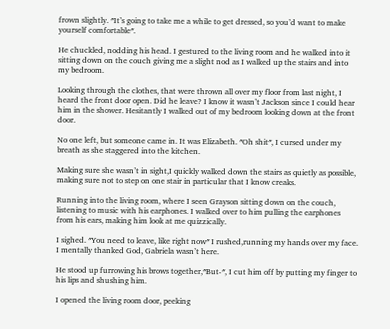frown slightly. ″It’s going to take me a while to get dressed, so you’d want to make yourself comfortable″.

He chuckled, nodding his head. I gestured to the living room and he walked into it sitting down on the couch giving me a slight nod as I walked up the stairs and into my bedroom.

Looking through the clothes, that were thrown all over my floor from last night, I heard the front door open. Did he leave? I know it wasn’t Jackson since I could hear him in the shower. Hesitantly I walked out of my bedroom looking down at the front door.

No one left, but someone came in. It was Elizabeth. ″Oh shit″, I cursed under my breath as she staggered into the kitchen.

Making sure she wasn’t in sight,I quickly walked down the stairs as quietly as possible, making sure not to step on one stair in particular that I know creaks.

Running into the living room, where I seen Grayson sitting down on the couch, listening to music with his earphones. I walked over to him pulling the earphones from his ears, making him look at me quizzically.

I sighed. ″You need to leave, like right now″ I rushed,running my hands over my face. I mentally thanked God, Gabriela wasn’t here.

He stood up furrowing his brows together,″But-″, I cut him off by putting my finger to his lips and shushing him.

I opened the living room door, peeking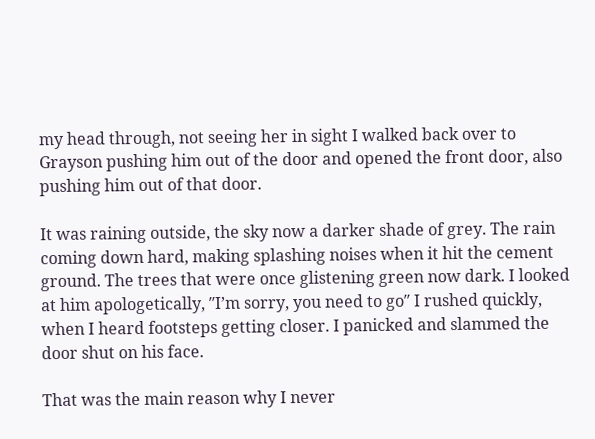my head through, not seeing her in sight I walked back over to Grayson pushing him out of the door and opened the front door, also pushing him out of that door.

It was raining outside, the sky now a darker shade of grey. The rain coming down hard, making splashing noises when it hit the cement ground. The trees that were once glistening green now dark. I looked at him apologetically, ″I’m sorry, you need to go″ I rushed quickly, when I heard footsteps getting closer. I panicked and slammed the door shut on his face.

That was the main reason why I never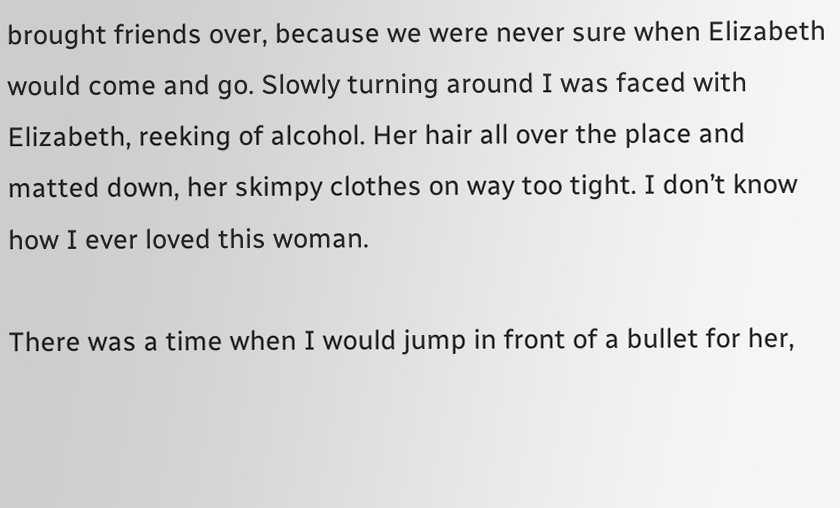brought friends over, because we were never sure when Elizabeth would come and go. Slowly turning around I was faced with Elizabeth, reeking of alcohol. Her hair all over the place and matted down, her skimpy clothes on way too tight. I don’t know how I ever loved this woman.

There was a time when I would jump in front of a bullet for her,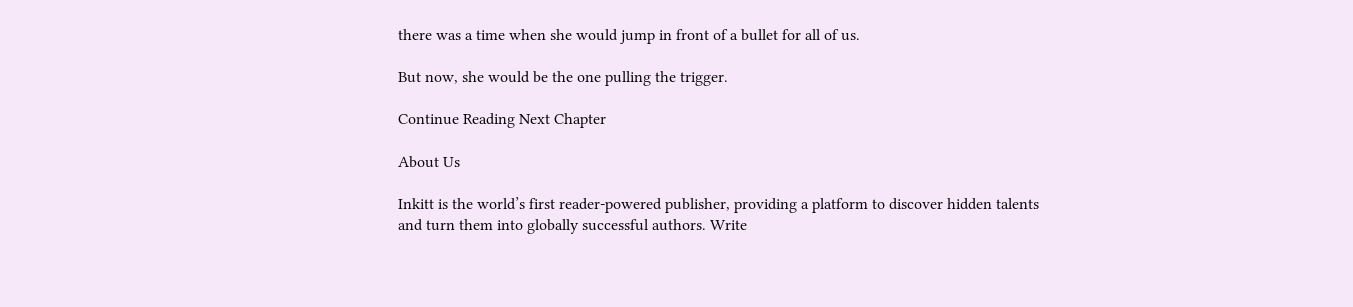there was a time when she would jump in front of a bullet for all of us.

But now, she would be the one pulling the trigger.

Continue Reading Next Chapter

About Us

Inkitt is the world’s first reader-powered publisher, providing a platform to discover hidden talents and turn them into globally successful authors. Write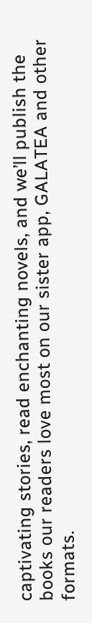captivating stories, read enchanting novels, and we’ll publish the books our readers love most on our sister app, GALATEA and other formats.